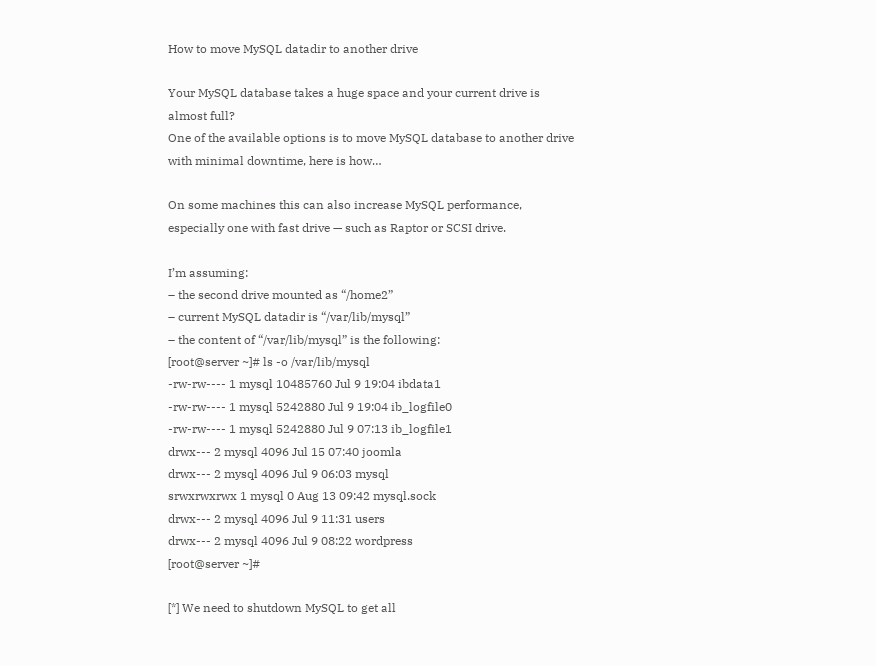How to move MySQL datadir to another drive

Your MySQL database takes a huge space and your current drive is almost full?
One of the available options is to move MySQL database to another drive with minimal downtime, here is how…

On some machines this can also increase MySQL performance, especially one with fast drive — such as Raptor or SCSI drive.

I’m assuming:
– the second drive mounted as “/home2”
– current MySQL datadir is “/var/lib/mysql”
– the content of “/var/lib/mysql” is the following:
[root@server ~]# ls -o /var/lib/mysql
-rw-rw---- 1 mysql 10485760 Jul 9 19:04 ibdata1
-rw-rw---- 1 mysql 5242880 Jul 9 19:04 ib_logfile0
-rw-rw---- 1 mysql 5242880 Jul 9 07:13 ib_logfile1
drwx--- 2 mysql 4096 Jul 15 07:40 joomla
drwx--- 2 mysql 4096 Jul 9 06:03 mysql
srwxrwxrwx 1 mysql 0 Aug 13 09:42 mysql.sock
drwx--- 2 mysql 4096 Jul 9 11:31 users
drwx--- 2 mysql 4096 Jul 9 08:22 wordpress
[root@server ~]#

[*] We need to shutdown MySQL to get all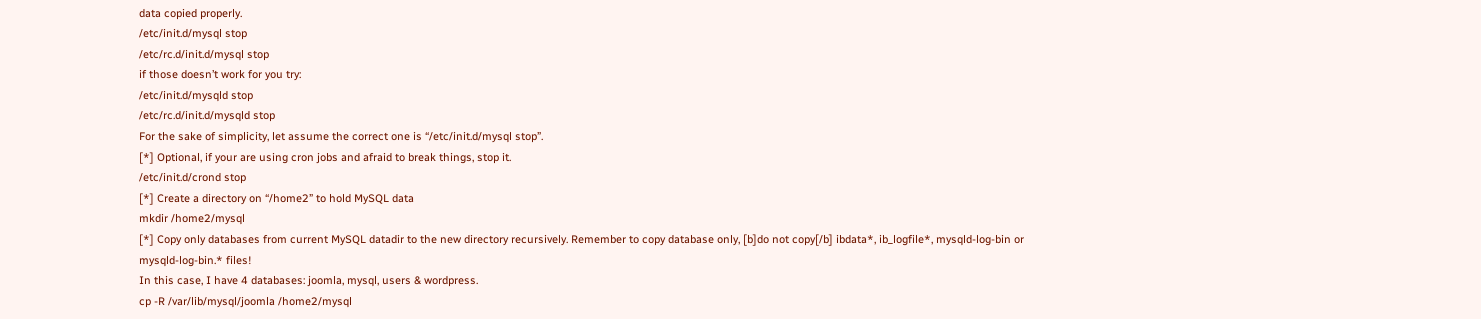data copied properly.
/etc/init.d/mysql stop
/etc/rc.d/init.d/mysql stop
if those doesn’t work for you try:
/etc/init.d/mysqld stop
/etc/rc.d/init.d/mysqld stop
For the sake of simplicity, let assume the correct one is “/etc/init.d/mysql stop”.
[*] Optional, if your are using cron jobs and afraid to break things, stop it.
/etc/init.d/crond stop
[*] Create a directory on “/home2” to hold MySQL data
mkdir /home2/mysql
[*] Copy only databases from current MySQL datadir to the new directory recursively. Remember to copy database only, [b]do not copy[/b] ibdata*, ib_logfile*, mysqld-log-bin or mysqld-log-bin.* files!
In this case, I have 4 databases: joomla, mysql, users & wordpress.
cp -R /var/lib/mysql/joomla /home2/mysql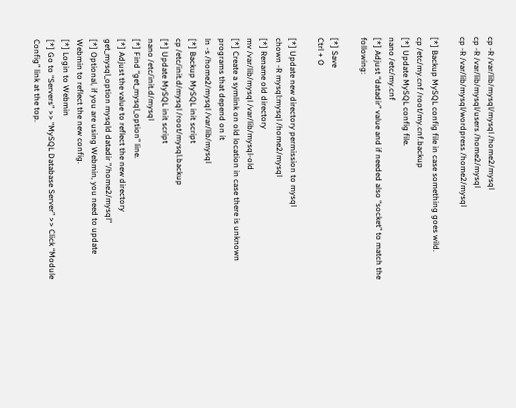cp -R /var/lib/mysql/mysql /home2/mysql
cp -R /var/lib/mysql/users /home2/mysql
cp -R /var/lib/mysql/wordpress /home2/mysql

[*] Backup MySQL config file in case something goes wild.
cp /etc/my.cnf /root/my.cnf.backup
[*] Update MySQL config file.
nano /etc/my.cnf
[*] Adjust “datadir” value and if needed also “socket” to match the following:

[*] Save
Ctrl + O

[*] Update new directory permission to mysql
chown -R mysql:mysql /home2/mysql
[*] Rename old directory
mv /var/lib/mysql /var/lib/mysql-old
[*] Create a symlink on old location in case there is unknown programs that depend on it
ln -s /home2/mysql /var/lib/mysql
[*] Backup MySQL init script
cp /etc/init.d/mysql /root/mysql.backup
[*] Update MySQL init script
nano /etc/init.d/mysql
[*] Find “get_mysql_option” line.
[*] Adjust the value to reflect the new directory
get_mysql_option mysqld datadir "/home2/mysql"
[*] Optional, if you are using Webmin, you need to update Webmin to reflect the new config.
[*] Login to Webmin
[*] Go to “Servers” >> “MySQL Database Server” >> Click “Module Config” link at the top.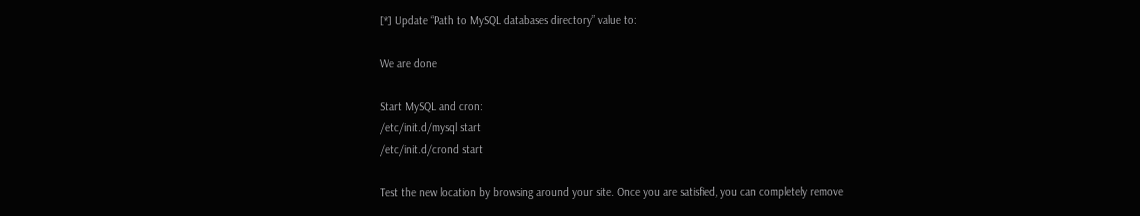[*] Update “Path to MySQL databases directory” value to:

We are done

Start MySQL and cron:
/etc/init.d/mysql start
/etc/init.d/crond start

Test the new location by browsing around your site. Once you are satisfied, you can completely remove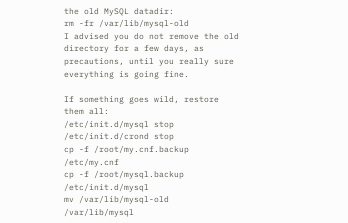the old MySQL datadir:
rm -fr /var/lib/mysql-old
I advised you do not remove the old directory for a few days, as precautions, until you really sure everything is going fine.

If something goes wild, restore them all:
/etc/init.d/mysql stop
/etc/init.d/crond stop
cp -f /root/my.cnf.backup /etc/my.cnf
cp -f /root/mysql.backup /etc/init.d/mysql
mv /var/lib/mysql-old /var/lib/mysql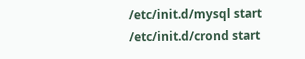/etc/init.d/mysql start
/etc/init.d/crond start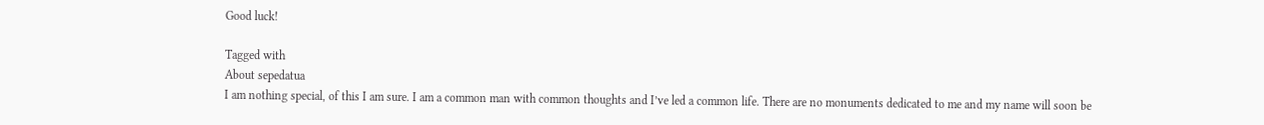Good luck!

Tagged with
About sepedatua
I am nothing special, of this I am sure. I am a common man with common thoughts and I’ve led a common life. There are no monuments dedicated to me and my name will soon be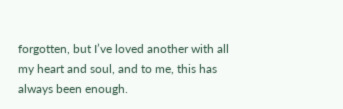forgotten, but I’ve loved another with all my heart and soul, and to me, this has always been enough.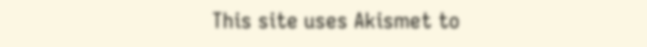This site uses Akismet to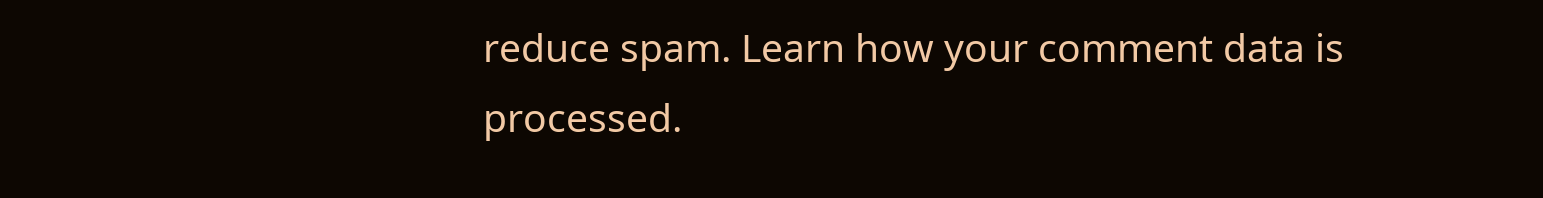reduce spam. Learn how your comment data is processed.